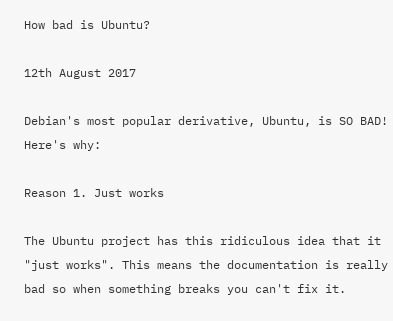How bad is Ubuntu?

12th August 2017

Debian's most popular derivative, Ubuntu, is SO BAD! Here's why:

Reason 1. Just works

The Ubuntu project has this ridiculous idea that it "just works". This means the documentation is really bad so when something breaks you can't fix it.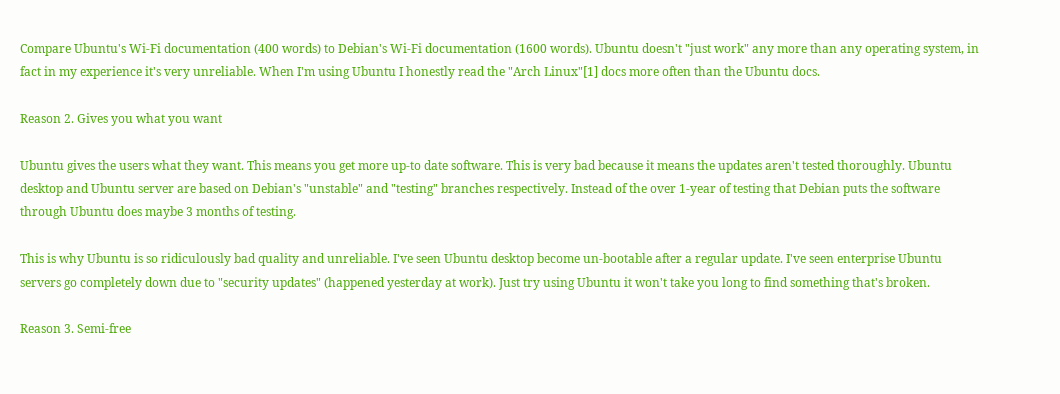Compare Ubuntu's Wi-Fi documentation (400 words) to Debian's Wi-Fi documentation (1600 words). Ubuntu doesn't "just work" any more than any operating system, in fact in my experience it's very unreliable. When I'm using Ubuntu I honestly read the "Arch Linux"[1] docs more often than the Ubuntu docs.

Reason 2. Gives you what you want

Ubuntu gives the users what they want. This means you get more up-to date software. This is very bad because it means the updates aren't tested thoroughly. Ubuntu desktop and Ubuntu server are based on Debian's "unstable" and "testing" branches respectively. Instead of the over 1-year of testing that Debian puts the software through Ubuntu does maybe 3 months of testing.

This is why Ubuntu is so ridiculously bad quality and unreliable. I've seen Ubuntu desktop become un-bootable after a regular update. I've seen enterprise Ubuntu servers go completely down due to "security updates" (happened yesterday at work). Just try using Ubuntu it won't take you long to find something that's broken.

Reason 3. Semi-free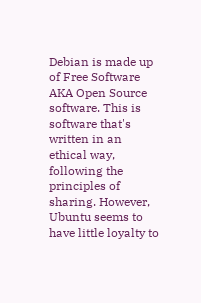Debian is made up of Free Software AKA Open Source software. This is software that's written in an ethical way, following the principles of sharing. However, Ubuntu seems to have little loyalty to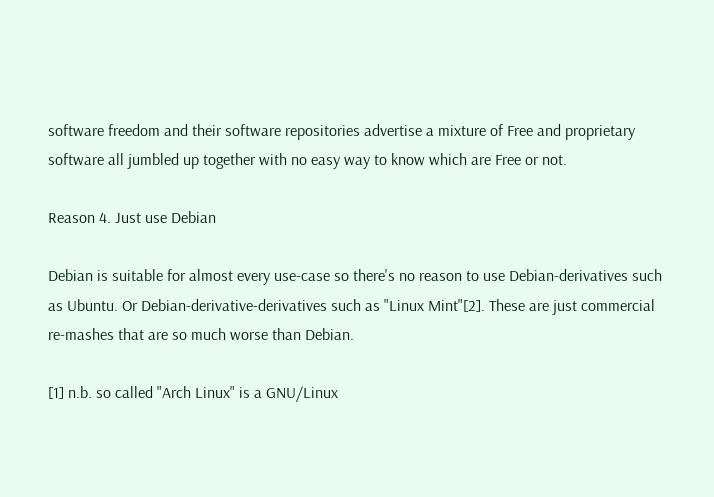software freedom and their software repositories advertise a mixture of Free and proprietary software all jumbled up together with no easy way to know which are Free or not.

Reason 4. Just use Debian

Debian is suitable for almost every use-case so there's no reason to use Debian-derivatives such as Ubuntu. Or Debian-derivative-derivatives such as "Linux Mint"[2]. These are just commercial re-mashes that are so much worse than Debian.

[1] n.b. so called "Arch Linux" is a GNU/Linux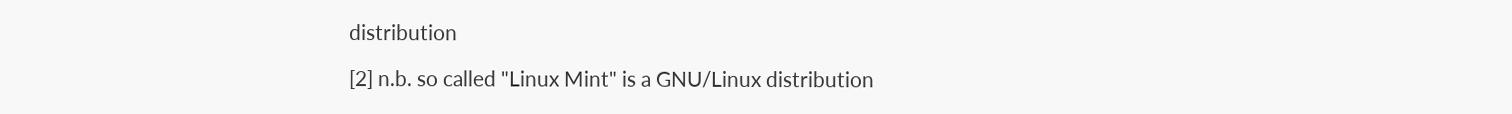distribution

[2] n.b. so called "Linux Mint" is a GNU/Linux distribution